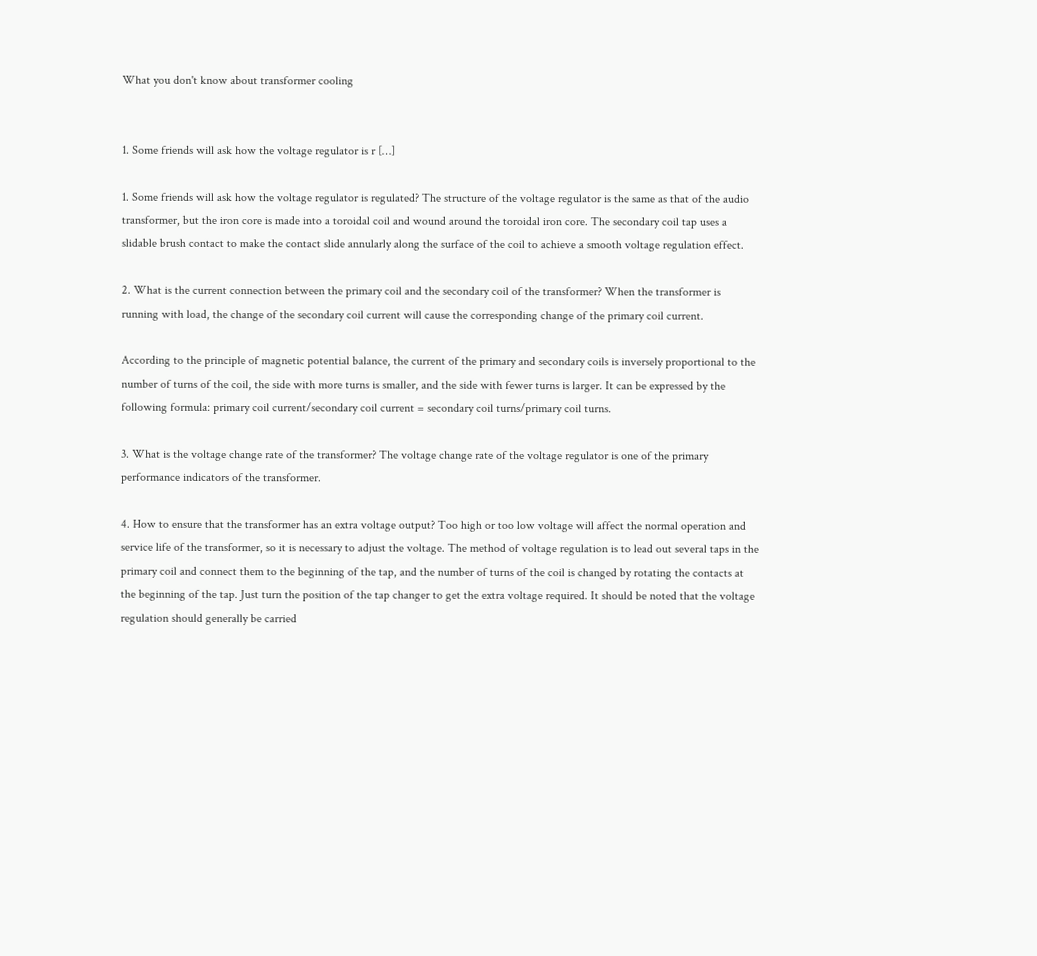What you don't know about transformer cooling


1. Some friends will ask how the voltage regulator is r […]

1. Some friends will ask how the voltage regulator is regulated? The structure of the voltage regulator is the same as that of the audio transformer, but the iron core is made into a toroidal coil and wound around the toroidal iron core. The secondary coil tap uses a slidable brush contact to make the contact slide annularly along the surface of the coil to achieve a smooth voltage regulation effect.

2. What is the current connection between the primary coil and the secondary coil of the transformer? When the transformer is running with load, the change of the secondary coil current will cause the corresponding change of the primary coil current.

According to the principle of magnetic potential balance, the current of the primary and secondary coils is inversely proportional to the number of turns of the coil, the side with more turns is smaller, and the side with fewer turns is larger. It can be expressed by the following formula: primary coil current/secondary coil current = secondary coil turns/primary coil turns.

3. What is the voltage change rate of the transformer? The voltage change rate of the voltage regulator is one of the primary performance indicators of the transformer.

4. How to ensure that the transformer has an extra voltage output? Too high or too low voltage will affect the normal operation and service life of the transformer, so it is necessary to adjust the voltage. The method of voltage regulation is to lead out several taps in the primary coil and connect them to the beginning of the tap, and the number of turns of the coil is changed by rotating the contacts at the beginning of the tap. Just turn the position of the tap changer to get the extra voltage required. It should be noted that the voltage regulation should generally be carried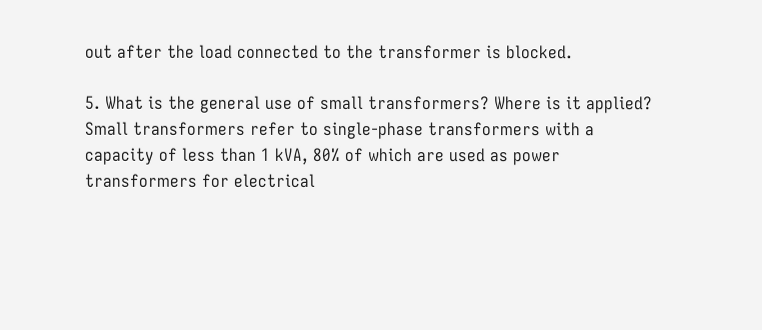out after the load connected to the transformer is blocked.

5. What is the general use of small transformers? Where is it applied? Small transformers refer to single-phase transformers with a capacity of less than 1 kVA, 80% of which are used as power transformers for electrical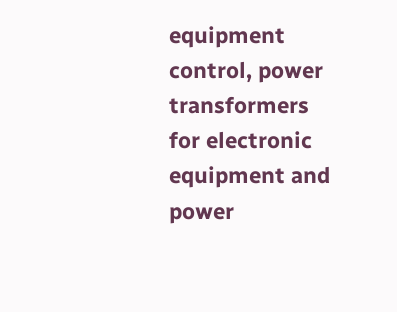equipment control, power transformers for electronic equipment and power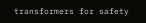transformers for safety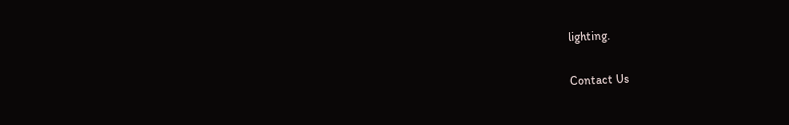lighting.

Contact Us